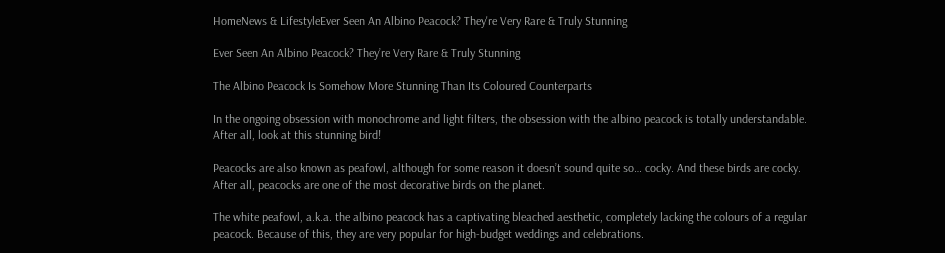HomeNews & LifestyleEver Seen An Albino Peacock? They're Very Rare & Truly Stunning

Ever Seen An Albino Peacock? They’re Very Rare & Truly Stunning

The Albino Peacock Is Somehow More Stunning Than Its Coloured Counterparts

In the ongoing obsession with monochrome and light filters, the obsession with the albino peacock is totally understandable. After all, look at this stunning bird!

Peacocks are also known as peafowl, although for some reason it doesn’t sound quite so… cocky. And these birds are cocky. After all, peacocks are one of the most decorative birds on the planet.

The white peafowl, a.k.a. the albino peacock has a captivating bleached aesthetic, completely lacking the colours of a regular peacock. Because of this, they are very popular for high-budget weddings and celebrations.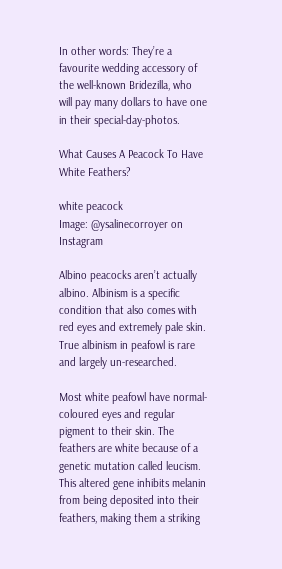In other words: They’re a favourite wedding accessory of the well-known Bridezilla, who will pay many dollars to have one in their special-day-photos.

What Causes A Peacock To Have White Feathers?

white peacock
Image: @ysalinecorroyer on Instagram

Albino peacocks aren’t actually albino. Albinism is a specific condition that also comes with red eyes and extremely pale skin. True albinism in peafowl is rare and largely un-researched.

Most white peafowl have normal-coloured eyes and regular pigment to their skin. The feathers are white because of a genetic mutation called leucism. This altered gene inhibits melanin from being deposited into their feathers, making them a striking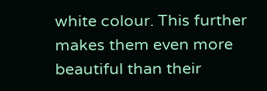white colour. This further makes them even more beautiful than their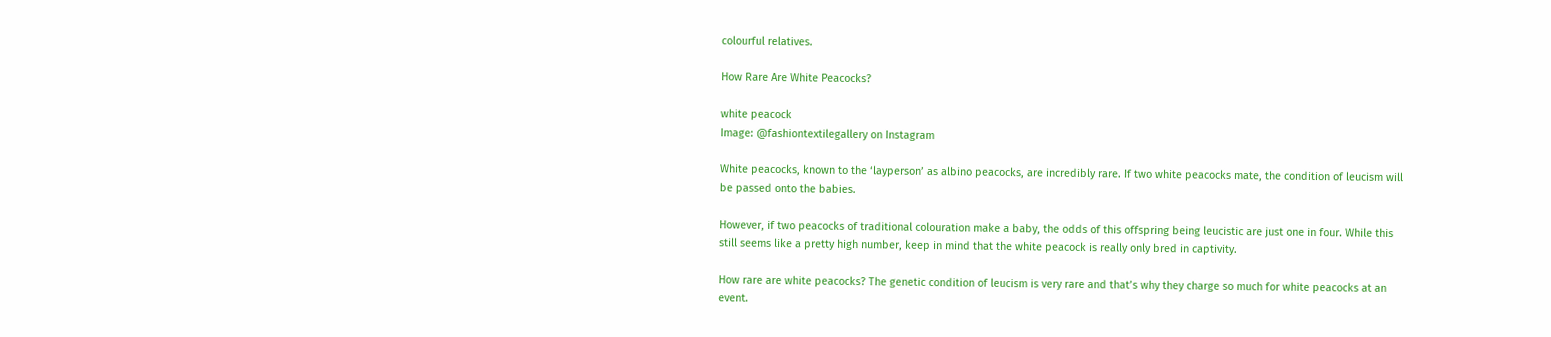colourful relatives.

How Rare Are White Peacocks?

white peacock
Image: @fashiontextilegallery on Instagram

White peacocks, known to the ‘layperson’ as albino peacocks, are incredibly rare. If two white peacocks mate, the condition of leucism will be passed onto the babies.

However, if two peacocks of traditional colouration make a baby, the odds of this offspring being leucistic are just one in four. While this still seems like a pretty high number, keep in mind that the white peacock is really only bred in captivity.

How rare are white peacocks? The genetic condition of leucism is very rare and that’s why they charge so much for white peacocks at an event.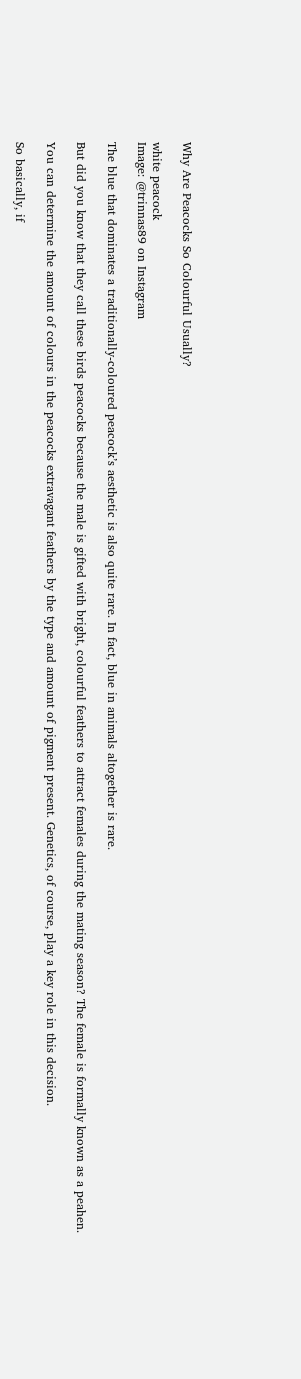Why Are Peacocks So Colourful Usually?

white peacock
Image: @trinnas89 on Instagram

The blue that dominates a traditionally-coloured peacock’s aesthetic is also quite rare. In fact, blue in animals altogether is rare.

But did you know that they call these birds peacocks because the male is gifted with bright, colourful feathers to attract females during the mating season? The female is formally known as a peahen.

You can determine the amount of colours in the peacocks extravagant feathers by the type and amount of pigment present. Genetics, of course, play a key role in this decision.

So basically, if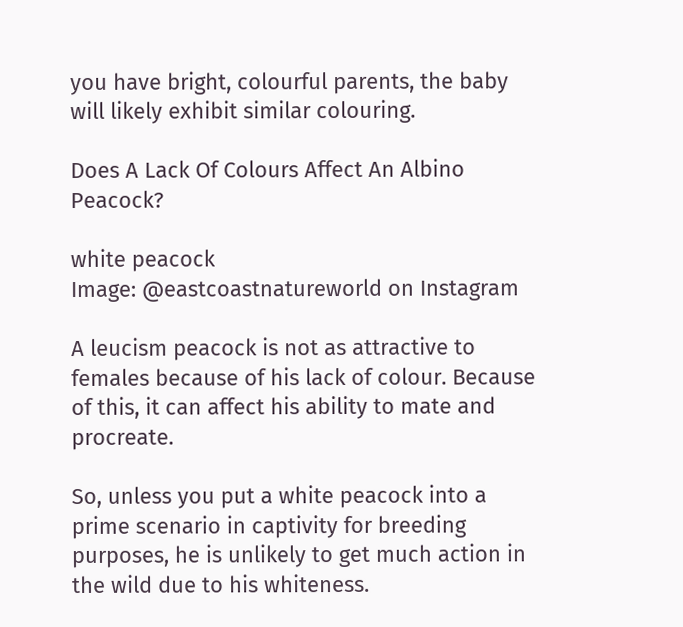you have bright, colourful parents, the baby will likely exhibit similar colouring.

Does A Lack Of Colours Affect An Albino Peacock?

white peacock
Image: @eastcoastnatureworld on Instagram

A leucism peacock is not as attractive to females because of his lack of colour. Because of this, it can affect his ability to mate and procreate.

So, unless you put a white peacock into a prime scenario in captivity for breeding purposes, he is unlikely to get much action in the wild due to his whiteness.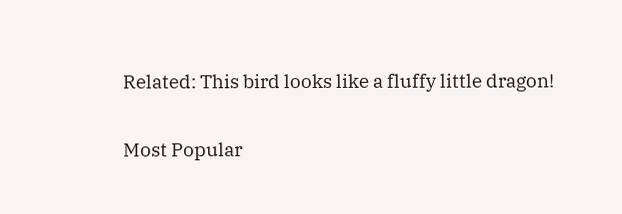Related: This bird looks like a fluffy little dragon!

Most Popular